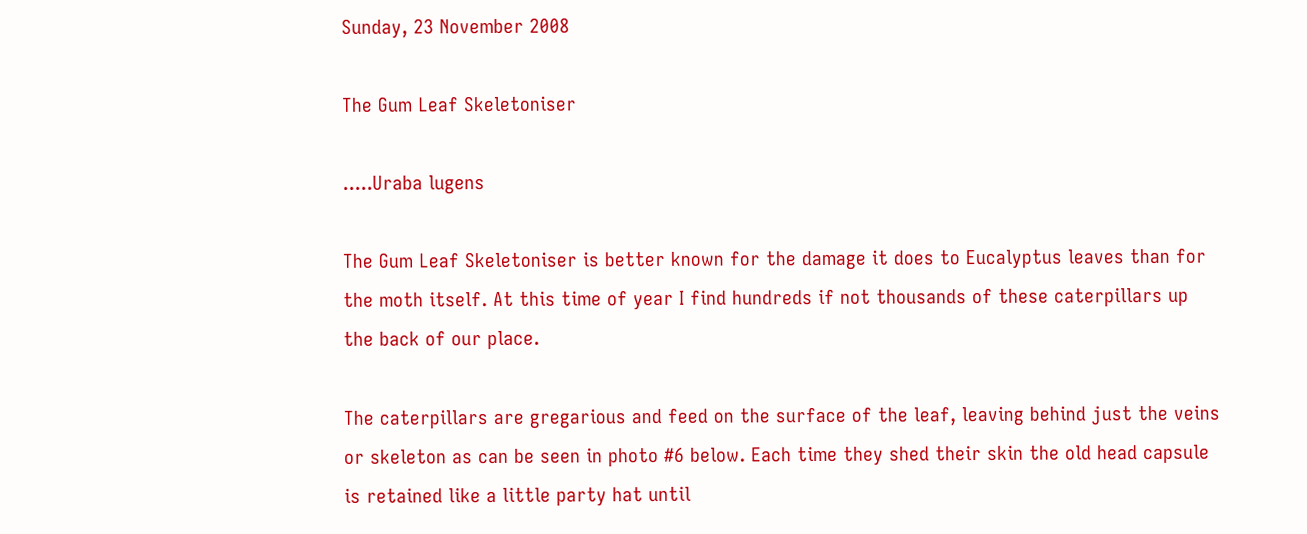Sunday, 23 November 2008

The Gum Leaf Skeletoniser

.....Uraba lugens

The Gum Leaf Skeletoniser is better known for the damage it does to Eucalyptus leaves than for the moth itself. At this time of year I find hundreds if not thousands of these caterpillars up the back of our place.

The caterpillars are gregarious and feed on the surface of the leaf, leaving behind just the veins or skeleton as can be seen in photo #6 below. Each time they shed their skin the old head capsule is retained like a little party hat until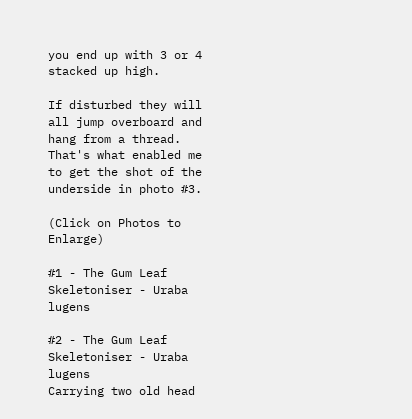you end up with 3 or 4 stacked up high.

If disturbed they will all jump overboard and hang from a thread. That's what enabled me to get the shot of the underside in photo #3.

(Click on Photos to Enlarge)

#1 - The Gum Leaf Skeletoniser - Uraba lugens

#2 - The Gum Leaf Skeletoniser - Uraba lugens
Carrying two old head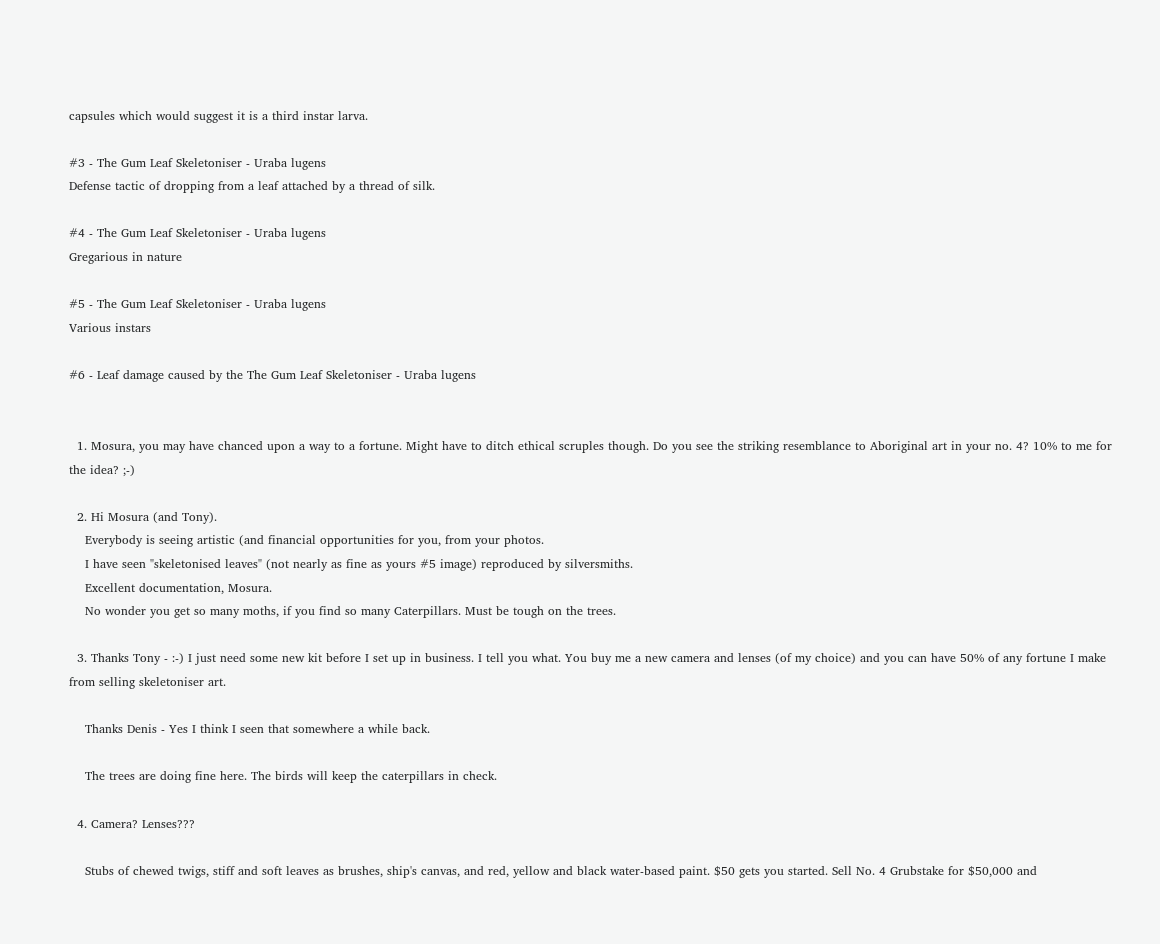capsules which would suggest it is a third instar larva.

#3 - The Gum Leaf Skeletoniser - Uraba lugens
Defense tactic of dropping from a leaf attached by a thread of silk.

#4 - The Gum Leaf Skeletoniser - Uraba lugens
Gregarious in nature

#5 - The Gum Leaf Skeletoniser - Uraba lugens
Various instars

#6 - Leaf damage caused by the The Gum Leaf Skeletoniser - Uraba lugens


  1. Mosura, you may have chanced upon a way to a fortune. Might have to ditch ethical scruples though. Do you see the striking resemblance to Aboriginal art in your no. 4? 10% to me for the idea? ;-)

  2. Hi Mosura (and Tony).
    Everybody is seeing artistic (and financial opportunities for you, from your photos.
    I have seen "skeletonised leaves" (not nearly as fine as yours #5 image) reproduced by silversmiths.
    Excellent documentation, Mosura.
    No wonder you get so many moths, if you find so many Caterpillars. Must be tough on the trees.

  3. Thanks Tony - :-) I just need some new kit before I set up in business. I tell you what. You buy me a new camera and lenses (of my choice) and you can have 50% of any fortune I make from selling skeletoniser art.

    Thanks Denis - Yes I think I seen that somewhere a while back.

    The trees are doing fine here. The birds will keep the caterpillars in check.

  4. Camera? Lenses???

    Stubs of chewed twigs, stiff and soft leaves as brushes, ship's canvas, and red, yellow and black water-based paint. $50 gets you started. Sell No. 4 Grubstake for $50,000 and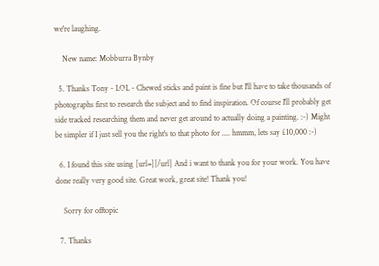we're laughing.

    New name: Mobburra Bynby

  5. Thanks Tony - LOL - Chewed sticks and paint is fine but I'll have to take thousands of photographs first to research the subject and to find inspiration. Of course I'll probably get side tracked researching them and never get around to actually doing a painting. :-) Might be simpler if I just sell you the right's to that photo for .... hmmm, lets say £10,000 :-)

  6. I found this site using [url=][/url] And i want to thank you for your work. You have done really very good site. Great work, great site! Thank you!

    Sorry for offtopic

  7. Thanks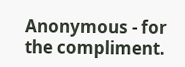Anonymous - for the compliment.